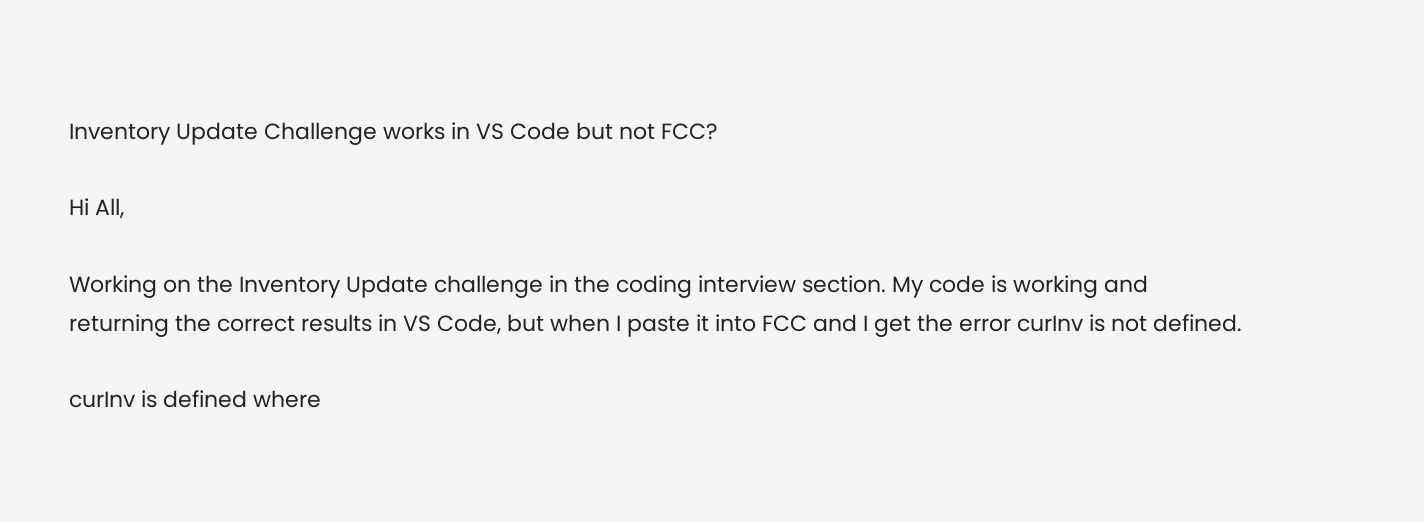Inventory Update Challenge works in VS Code but not FCC?

Hi All,

Working on the Inventory Update challenge in the coding interview section. My code is working and returning the correct results in VS Code, but when I paste it into FCC and I get the error curInv is not defined.

curInv is defined where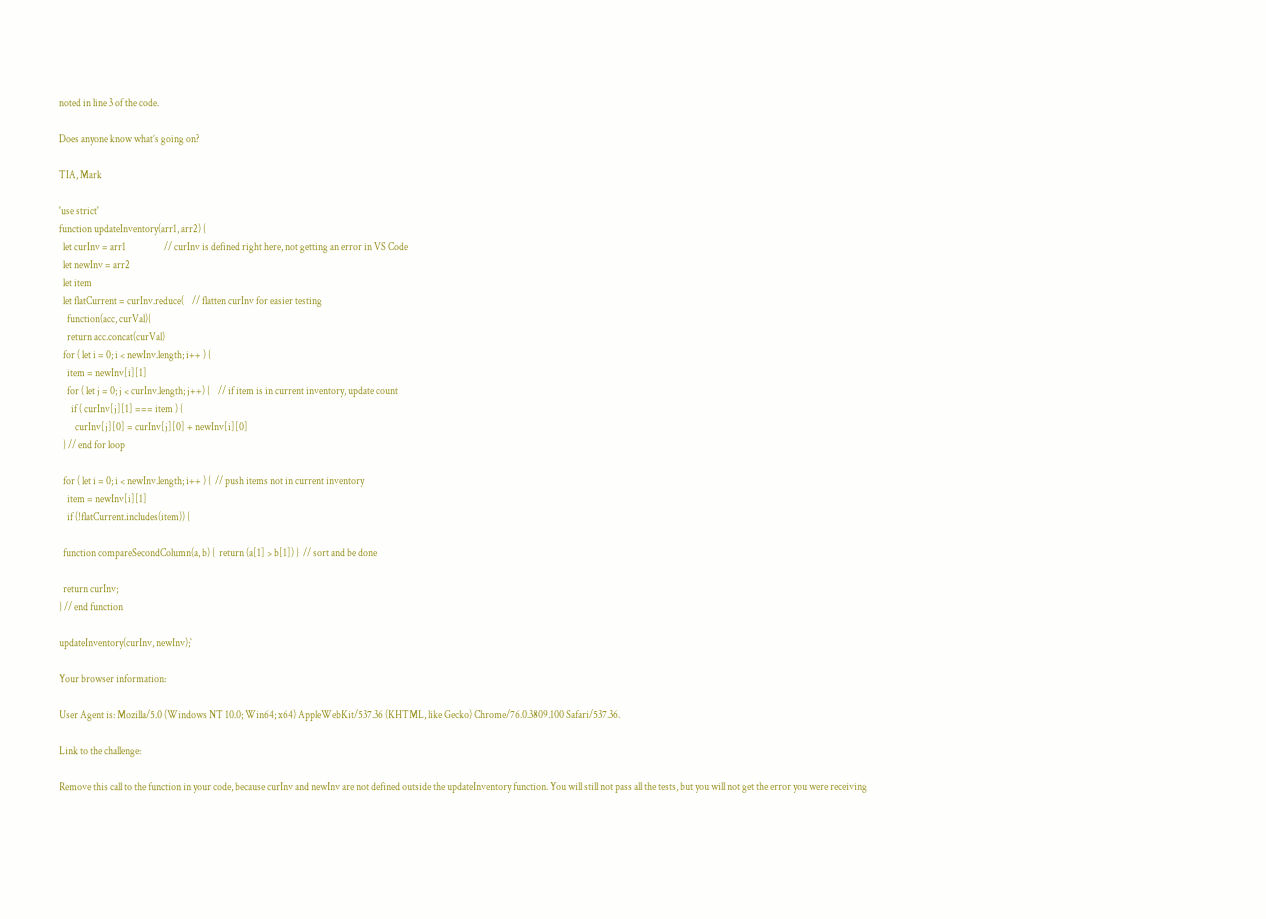noted in line 3 of the code.

Does anyone know what’s going on?

TIA, Mark

'use strict'
function updateInventory(arr1, arr2) {
  let curInv = arr1                   // curInv is defined right here, not getting an error in VS Code
  let newInv = arr2
  let item
  let flatCurrent = curInv.reduce(    // flatten curInv for easier testing
    function(acc, curVal){
    return acc.concat(curVal)
  for ( let i = 0; i < newInv.length; i++ ) {
    item = newInv[i][1]
    for ( let j = 0; j < curInv.length; j++) {    // if item is in current inventory, update count
      if ( curInv[j][1] === item ) {
        curInv[j][0] = curInv[j][0] + newInv[i][0]
  } // end for loop

  for ( let i = 0; i < newInv.length; i++ ) {  // push items not in current inventory
    item = newInv[i][1]
    if (!flatCurrent.includes(item)) {

  function compareSecondColumn(a, b) {  return (a[1] > b[1]) }  // sort and be done

  return curInv;
} // end function

updateInventory(curInv, newInv);`

Your browser information:

User Agent is: Mozilla/5.0 (Windows NT 10.0; Win64; x64) AppleWebKit/537.36 (KHTML, like Gecko) Chrome/76.0.3809.100 Safari/537.36.

Link to the challenge:

Remove this call to the function in your code, because curInv and newInv are not defined outside the updateInventory function. You will still not pass all the tests, but you will not get the error you were receiving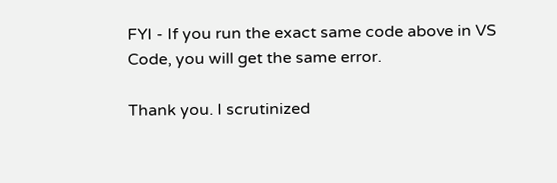FYI - If you run the exact same code above in VS Code, you will get the same error.

Thank you. I scrutinized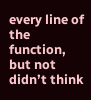every line of the function, but not didn’t think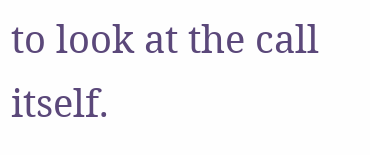to look at the call itself.